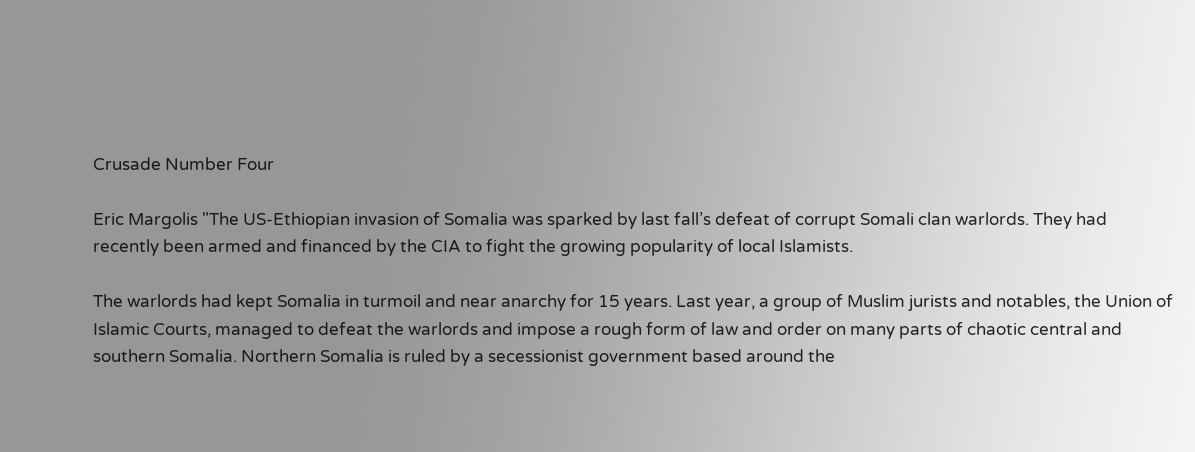Crusade Number Four

Eric Margolis "The US-Ethiopian invasion of Somalia was sparked by last fall’s defeat of corrupt Somali clan warlords. They had recently been armed and financed by the CIA to fight the growing popularity of local Islamists.

The warlords had kept Somalia in turmoil and near anarchy for 15 years. Last year, a group of Muslim jurists and notables, the Union of Islamic Courts, managed to defeat the warlords and impose a rough form of law and order on many parts of chaotic central and southern Somalia. Northern Somalia is ruled by a secessionist government based around the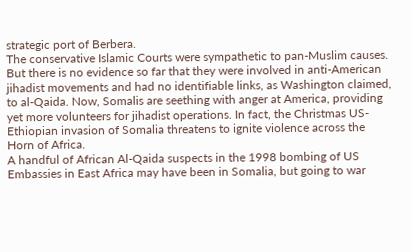strategic port of Berbera.
The conservative Islamic Courts were sympathetic to pan-Muslim causes. But there is no evidence so far that they were involved in anti-American jihadist movements and had no identifiable links, as Washington claimed, to al-Qaida. Now, Somalis are seething with anger at America, providing yet more volunteers for jihadist operations. In fact, the Christmas US-Ethiopian invasion of Somalia threatens to ignite violence across the Horn of Africa.
A handful of African Al-Qaida suspects in the 1998 bombing of US Embassies in East Africa may have been in Somalia, but going to war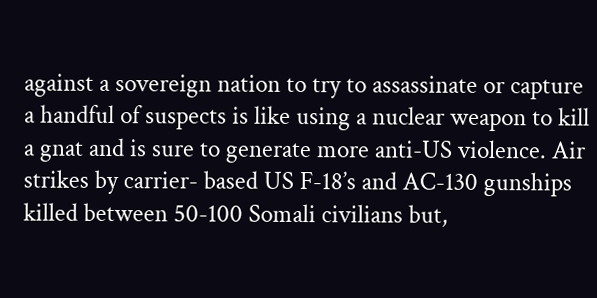against a sovereign nation to try to assassinate or capture a handful of suspects is like using a nuclear weapon to kill a gnat and is sure to generate more anti-US violence. Air strikes by carrier- based US F-18’s and AC-130 gunships killed between 50-100 Somali civilians but,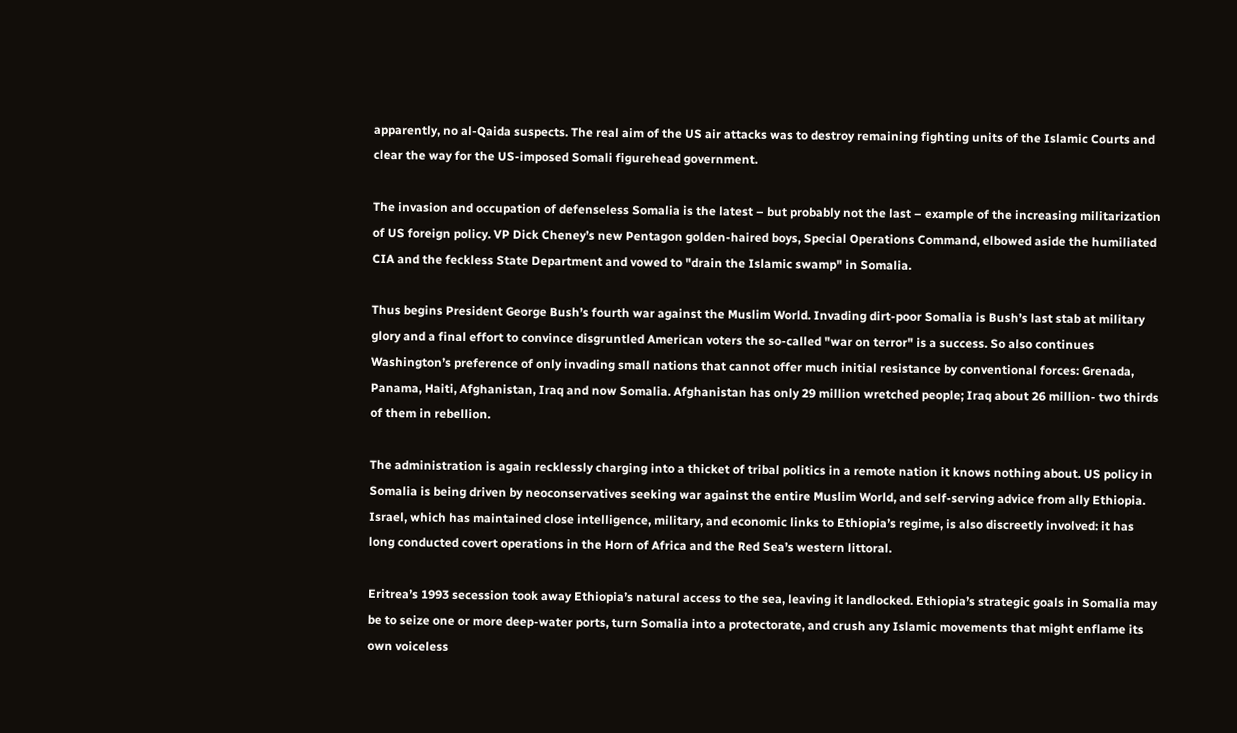apparently, no al-Qaida suspects. The real aim of the US air attacks was to destroy remaining fighting units of the Islamic Courts and clear the way for the US-imposed Somali figurehead government.

The invasion and occupation of defenseless Somalia is the latest – but probably not the last – example of the increasing militarization of US foreign policy. VP Dick Cheney’s new Pentagon golden-haired boys, Special Operations Command, elbowed aside the humiliated CIA and the feckless State Department and vowed to "drain the Islamic swamp" in Somalia.

Thus begins President George Bush’s fourth war against the Muslim World. Invading dirt-poor Somalia is Bush’s last stab at military glory and a final effort to convince disgruntled American voters the so-called "war on terror" is a success. So also continues Washington’s preference of only invading small nations that cannot offer much initial resistance by conventional forces: Grenada, Panama, Haiti, Afghanistan, Iraq and now Somalia. Afghanistan has only 29 million wretched people; Iraq about 26 million- two thirds of them in rebellion.

The administration is again recklessly charging into a thicket of tribal politics in a remote nation it knows nothing about. US policy in Somalia is being driven by neoconservatives seeking war against the entire Muslim World, and self-serving advice from ally Ethiopia. Israel, which has maintained close intelligence, military, and economic links to Ethiopia’s regime, is also discreetly involved: it has long conducted covert operations in the Horn of Africa and the Red Sea’s western littoral.

Eritrea’s 1993 secession took away Ethiopia’s natural access to the sea, leaving it landlocked. Ethiopia’s strategic goals in Somalia may be to seize one or more deep-water ports, turn Somalia into a protectorate, and crush any Islamic movements that might enflame its own voiceless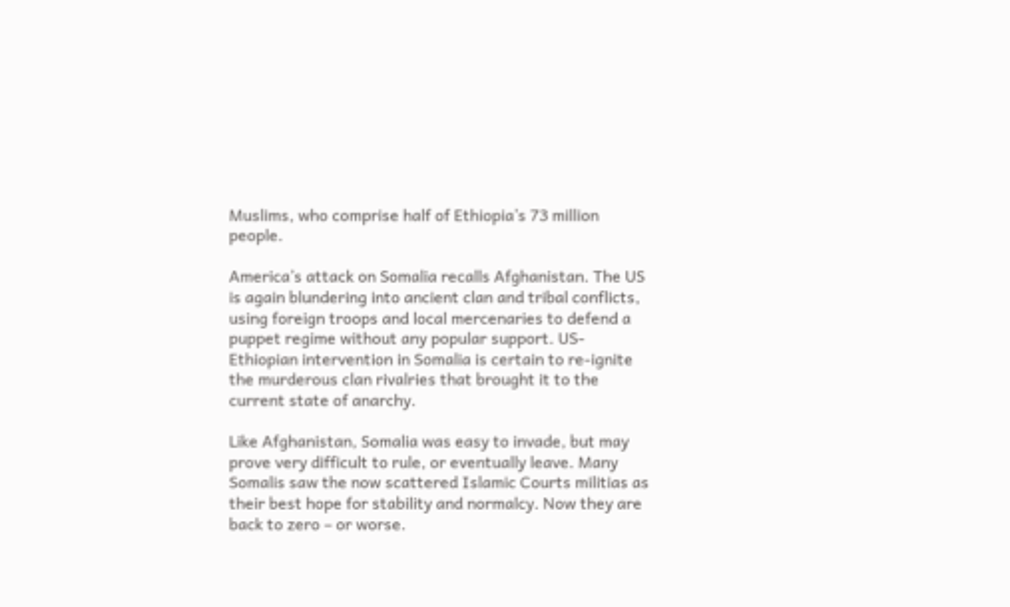Muslims, who comprise half of Ethiopia’s 73 million people.

America’s attack on Somalia recalls Afghanistan. The US is again blundering into ancient clan and tribal conflicts, using foreign troops and local mercenaries to defend a puppet regime without any popular support. US-Ethiopian intervention in Somalia is certain to re-ignite the murderous clan rivalries that brought it to the current state of anarchy.

Like Afghanistan, Somalia was easy to invade, but may prove very difficult to rule, or eventually leave. Many Somalis saw the now scattered Islamic Courts militias as their best hope for stability and normalcy. Now they are back to zero – or worse.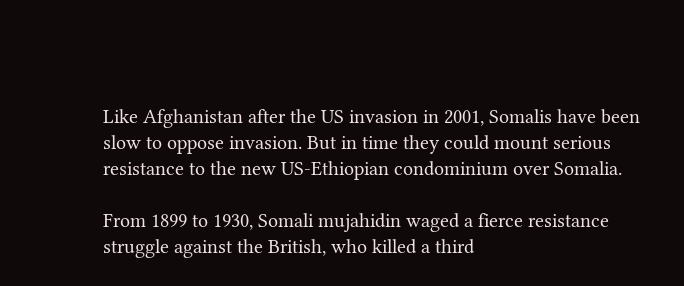Like Afghanistan after the US invasion in 2001, Somalis have been slow to oppose invasion. But in time they could mount serious resistance to the new US-Ethiopian condominium over Somalia.

From 1899 to 1930, Somali mujahidin waged a fierce resistance struggle against the British, who killed a third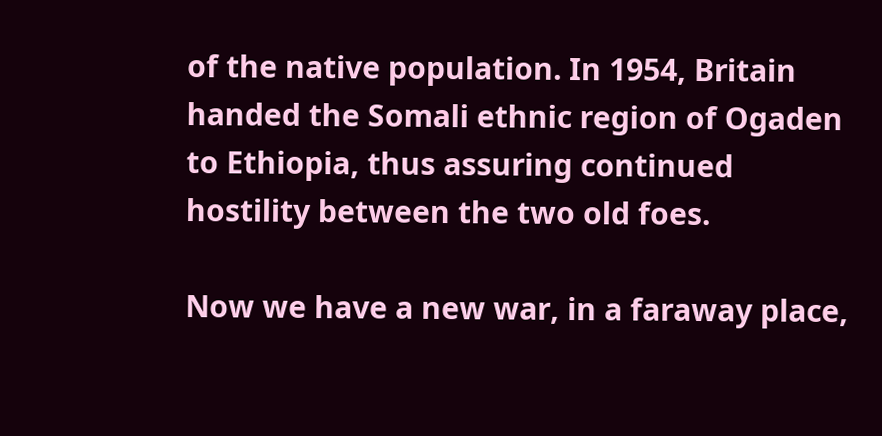of the native population. In 1954, Britain handed the Somali ethnic region of Ogaden to Ethiopia, thus assuring continued hostility between the two old foes.

Now we have a new war, in a faraway place,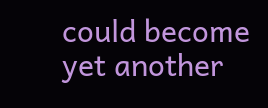could become yet another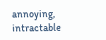annoying, intractable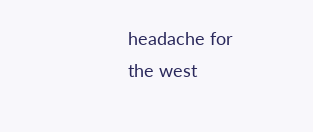headache for the west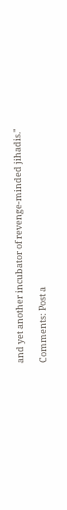and yet another incubator of revenge-minded jihadis."

Comments: Post a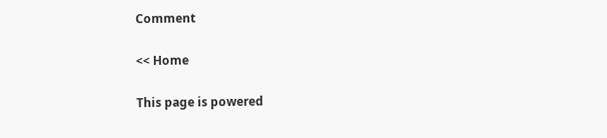Comment

<< Home

This page is powered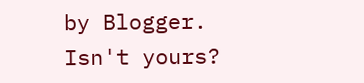by Blogger. Isn't yours?